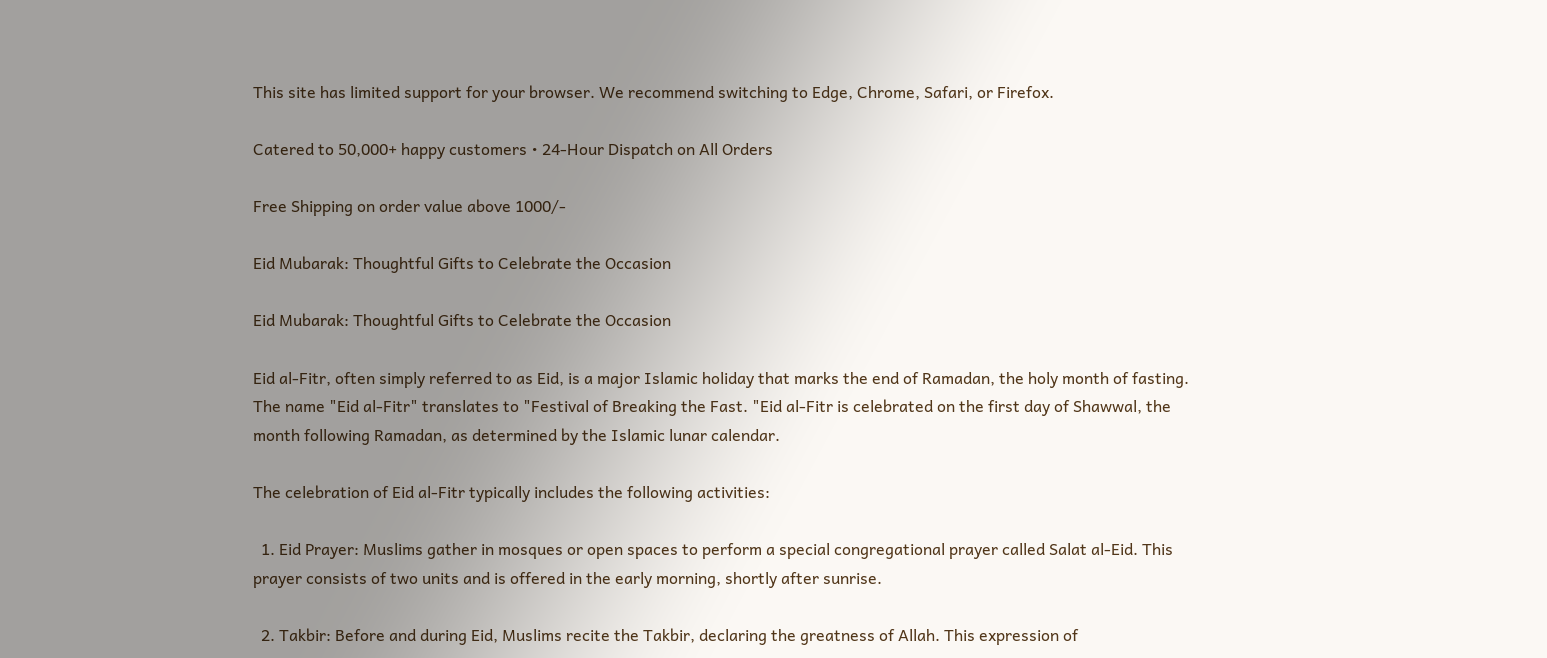This site has limited support for your browser. We recommend switching to Edge, Chrome, Safari, or Firefox.

Catered to 50,000+ happy customers • 24-Hour Dispatch on All Orders

Free Shipping on order value above 1000/-

Eid Mubarak: Thoughtful Gifts to Celebrate the Occasion

Eid Mubarak: Thoughtful Gifts to Celebrate the Occasion

Eid al-Fitr, often simply referred to as Eid, is a major Islamic holiday that marks the end of Ramadan, the holy month of fasting. The name "Eid al-Fitr" translates to "Festival of Breaking the Fast. "Eid al-Fitr is celebrated on the first day of Shawwal, the month following Ramadan, as determined by the Islamic lunar calendar.

The celebration of Eid al-Fitr typically includes the following activities:

  1. Eid Prayer: Muslims gather in mosques or open spaces to perform a special congregational prayer called Salat al-Eid. This prayer consists of two units and is offered in the early morning, shortly after sunrise.

  2. Takbir: Before and during Eid, Muslims recite the Takbir, declaring the greatness of Allah. This expression of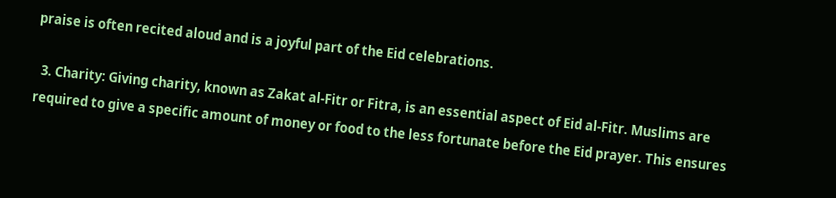praise is often recited aloud and is a joyful part of the Eid celebrations.

  3. Charity: Giving charity, known as Zakat al-Fitr or Fitra, is an essential aspect of Eid al-Fitr. Muslims are required to give a specific amount of money or food to the less fortunate before the Eid prayer. This ensures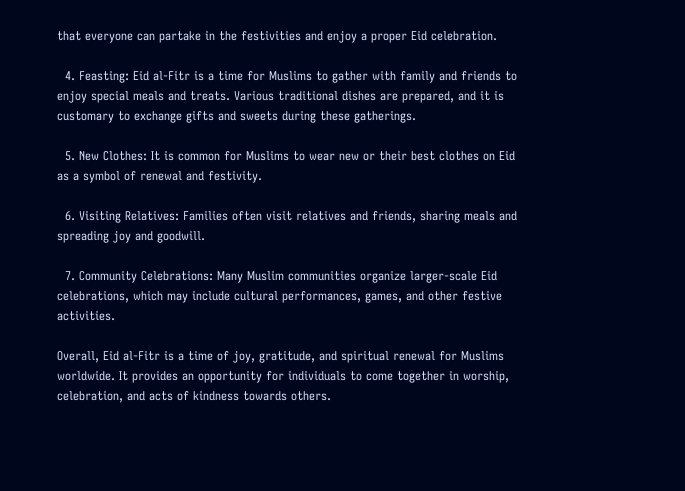that everyone can partake in the festivities and enjoy a proper Eid celebration.

  4. Feasting: Eid al-Fitr is a time for Muslims to gather with family and friends to enjoy special meals and treats. Various traditional dishes are prepared, and it is customary to exchange gifts and sweets during these gatherings.

  5. New Clothes: It is common for Muslims to wear new or their best clothes on Eid as a symbol of renewal and festivity.

  6. Visiting Relatives: Families often visit relatives and friends, sharing meals and spreading joy and goodwill.

  7. Community Celebrations: Many Muslim communities organize larger-scale Eid celebrations, which may include cultural performances, games, and other festive activities.

Overall, Eid al-Fitr is a time of joy, gratitude, and spiritual renewal for Muslims worldwide. It provides an opportunity for individuals to come together in worship, celebration, and acts of kindness towards others.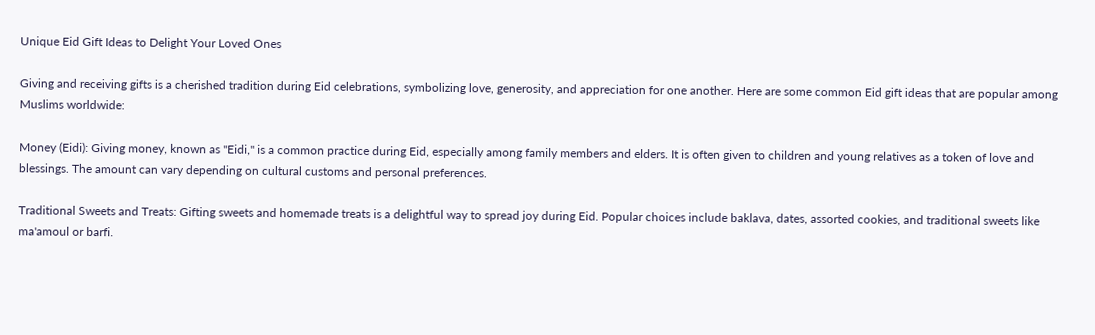Unique Eid Gift Ideas to Delight Your Loved Ones

Giving and receiving gifts is a cherished tradition during Eid celebrations, symbolizing love, generosity, and appreciation for one another. Here are some common Eid gift ideas that are popular among Muslims worldwide:

Money (Eidi): Giving money, known as "Eidi," is a common practice during Eid, especially among family members and elders. It is often given to children and young relatives as a token of love and blessings. The amount can vary depending on cultural customs and personal preferences.

Traditional Sweets and Treats: Gifting sweets and homemade treats is a delightful way to spread joy during Eid. Popular choices include baklava, dates, assorted cookies, and traditional sweets like ma'amoul or barfi.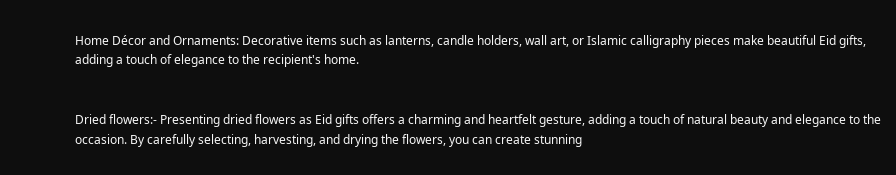Home Décor and Ornaments: Decorative items such as lanterns, candle holders, wall art, or Islamic calligraphy pieces make beautiful Eid gifts, adding a touch of elegance to the recipient's home.


Dried flowers:- Presenting dried flowers as Eid gifts offers a charming and heartfelt gesture, adding a touch of natural beauty and elegance to the occasion. By carefully selecting, harvesting, and drying the flowers, you can create stunning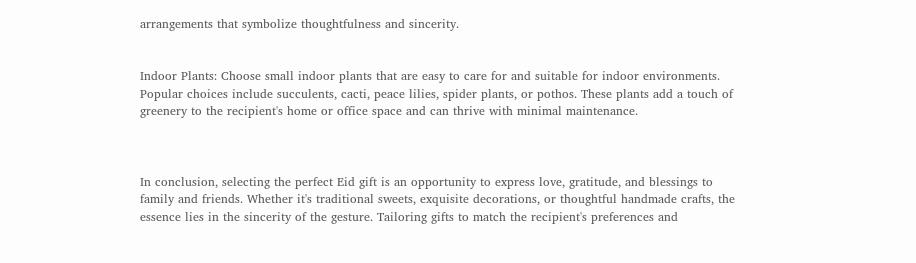arrangements that symbolize thoughtfulness and sincerity.


Indoor Plants: Choose small indoor plants that are easy to care for and suitable for indoor environments. Popular choices include succulents, cacti, peace lilies, spider plants, or pothos. These plants add a touch of greenery to the recipient's home or office space and can thrive with minimal maintenance.



In conclusion, selecting the perfect Eid gift is an opportunity to express love, gratitude, and blessings to family and friends. Whether it's traditional sweets, exquisite decorations, or thoughtful handmade crafts, the essence lies in the sincerity of the gesture. Tailoring gifts to match the recipient's preferences and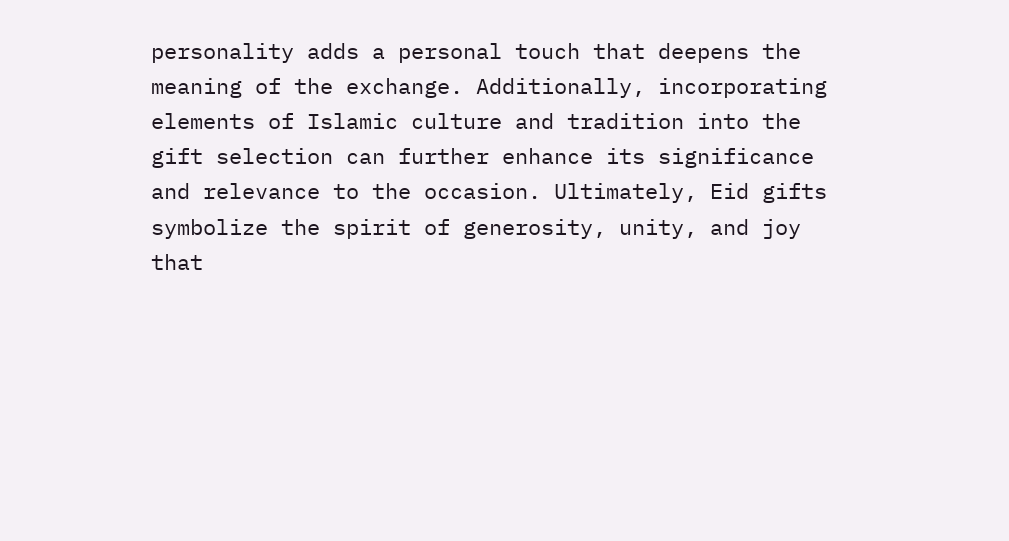personality adds a personal touch that deepens the meaning of the exchange. Additionally, incorporating elements of Islamic culture and tradition into the gift selection can further enhance its significance and relevance to the occasion. Ultimately, Eid gifts symbolize the spirit of generosity, unity, and joy that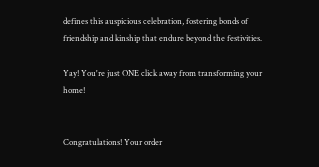defines this auspicious celebration, fostering bonds of friendship and kinship that endure beyond the festivities.

Yay! You're just ONE click away from transforming your home!


Congratulations! Your order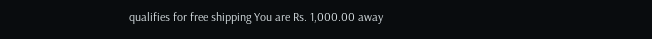qualifies for free shipping You are Rs. 1,000.00 away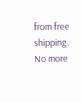from free shipping.
No more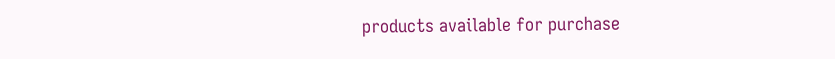products available for purchase